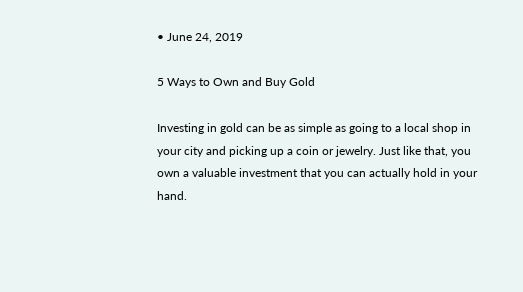• June 24, 2019

5 Ways to Own and Buy Gold

Investing in gold can be as simple as going to a local shop in your city and picking up a coin or jewelry. Just like that, you own a valuable investment that you can actually hold in your hand.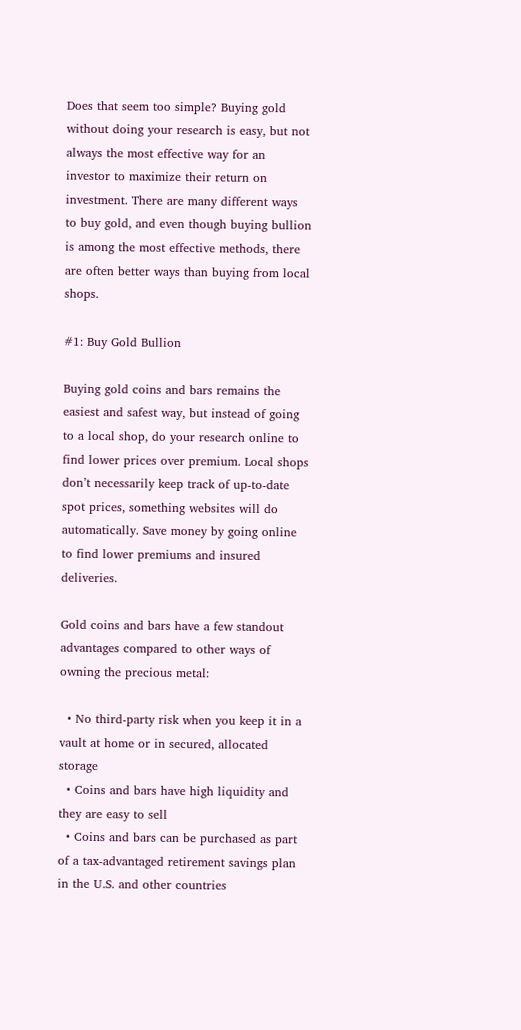Does that seem too simple? Buying gold without doing your research is easy, but not always the most effective way for an investor to maximize their return on investment. There are many different ways to buy gold, and even though buying bullion is among the most effective methods, there are often better ways than buying from local shops.

#1: Buy Gold Bullion

Buying gold coins and bars remains the easiest and safest way, but instead of going to a local shop, do your research online to find lower prices over premium. Local shops don’t necessarily keep track of up-to-date spot prices, something websites will do automatically. Save money by going online to find lower premiums and insured deliveries.

Gold coins and bars have a few standout advantages compared to other ways of owning the precious metal:

  • No third-party risk when you keep it in a vault at home or in secured, allocated storage
  • Coins and bars have high liquidity and they are easy to sell
  • Coins and bars can be purchased as part of a tax-advantaged retirement savings plan in the U.S. and other countries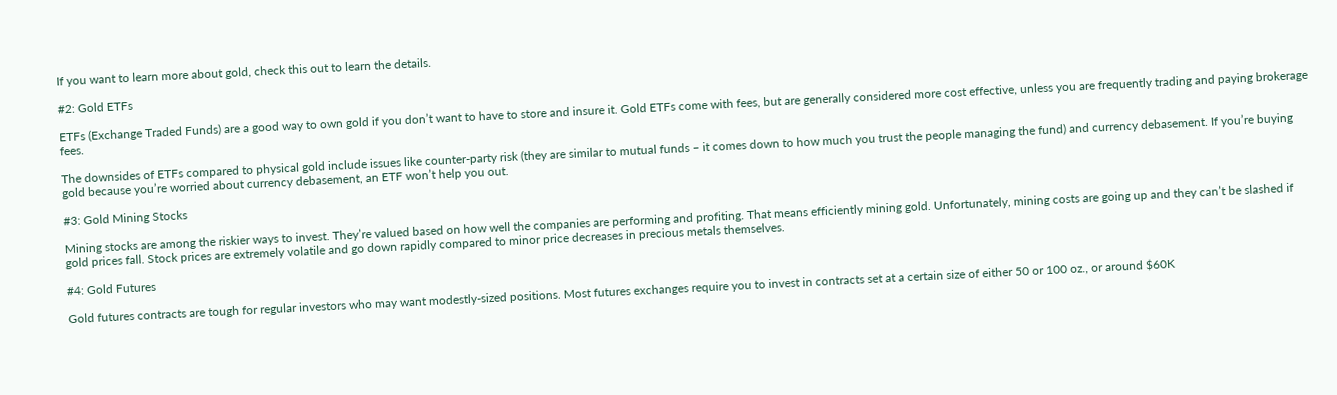If you want to learn more about gold, check this out to learn the details.

#2: Gold ETFs

ETFs (Exchange Traded Funds) are a good way to own gold if you don’t want to have to store and insure it. Gold ETFs come with fees, but are generally considered more cost effective, unless you are frequently trading and paying brokerage fees.

The downsides of ETFs compared to physical gold include issues like counter-party risk (they are similar to mutual funds – it comes down to how much you trust the people managing the fund) and currency debasement. If you’re buying gold because you’re worried about currency debasement, an ETF won’t help you out.

#3: Gold Mining Stocks

Mining stocks are among the riskier ways to invest. They’re valued based on how well the companies are performing and profiting. That means efficiently mining gold. Unfortunately, mining costs are going up and they can’t be slashed if gold prices fall. Stock prices are extremely volatile and go down rapidly compared to minor price decreases in precious metals themselves.

#4: Gold Futures

Gold futures contracts are tough for regular investors who may want modestly-sized positions. Most futures exchanges require you to invest in contracts set at a certain size of either 50 or 100 oz., or around $60K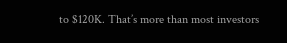to $120K. That’s more than most investors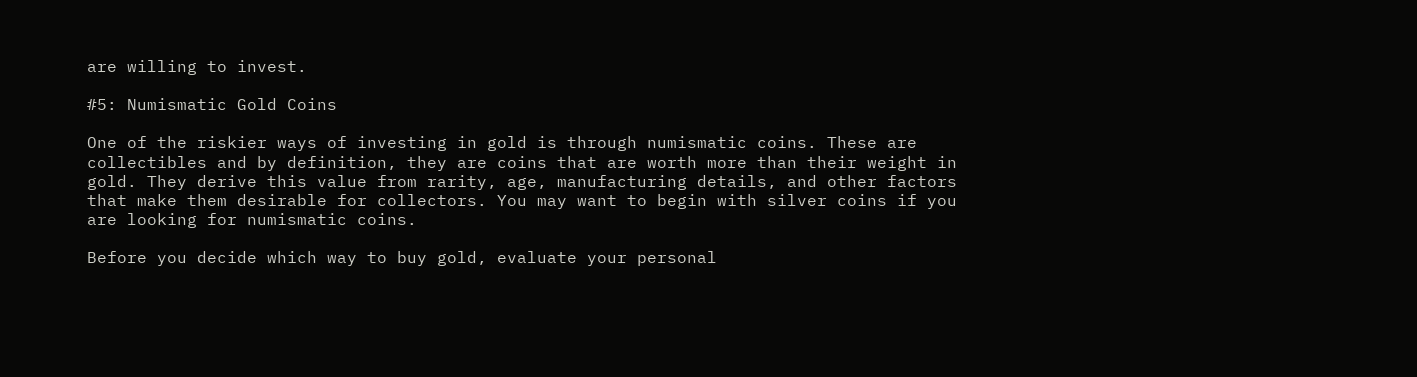are willing to invest.

#5: Numismatic Gold Coins

One of the riskier ways of investing in gold is through numismatic coins. These are collectibles and by definition, they are coins that are worth more than their weight in gold. They derive this value from rarity, age, manufacturing details, and other factors that make them desirable for collectors. You may want to begin with silver coins if you are looking for numismatic coins.

Before you decide which way to buy gold, evaluate your personal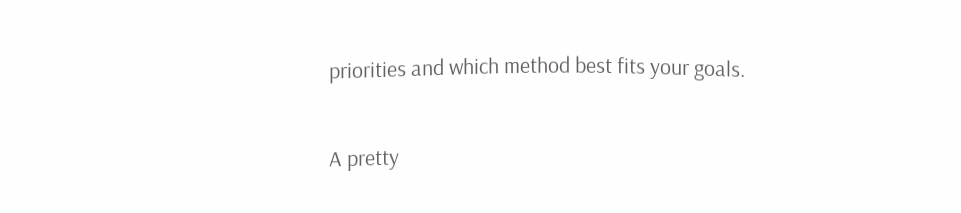priorities and which method best fits your goals.

A pretty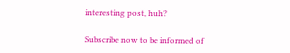interesting post, huh?

Subscribe now to be informed of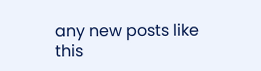any new posts like this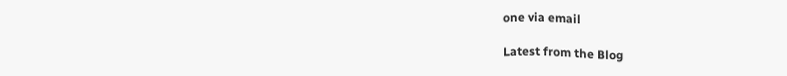one via email

Latest from the Blog